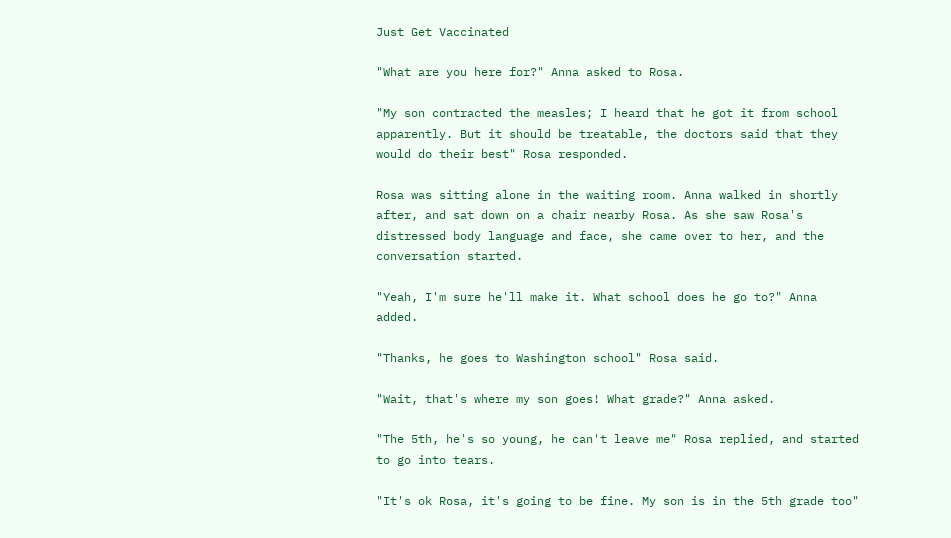Just Get Vaccinated

"What are you here for?" Anna asked to Rosa.

"My son contracted the measles; I heard that he got it from school apparently. But it should be treatable, the doctors said that they would do their best" Rosa responded.

Rosa was sitting alone in the waiting room. Anna walked in shortly after, and sat down on a chair nearby Rosa. As she saw Rosa's distressed body language and face, she came over to her, and the conversation started.

"Yeah, I'm sure he'll make it. What school does he go to?" Anna added.

"Thanks, he goes to Washington school" Rosa said.

"Wait, that's where my son goes! What grade?" Anna asked.

"The 5th, he's so young, he can't leave me" Rosa replied, and started to go into tears.

"It's ok Rosa, it's going to be fine. My son is in the 5th grade too"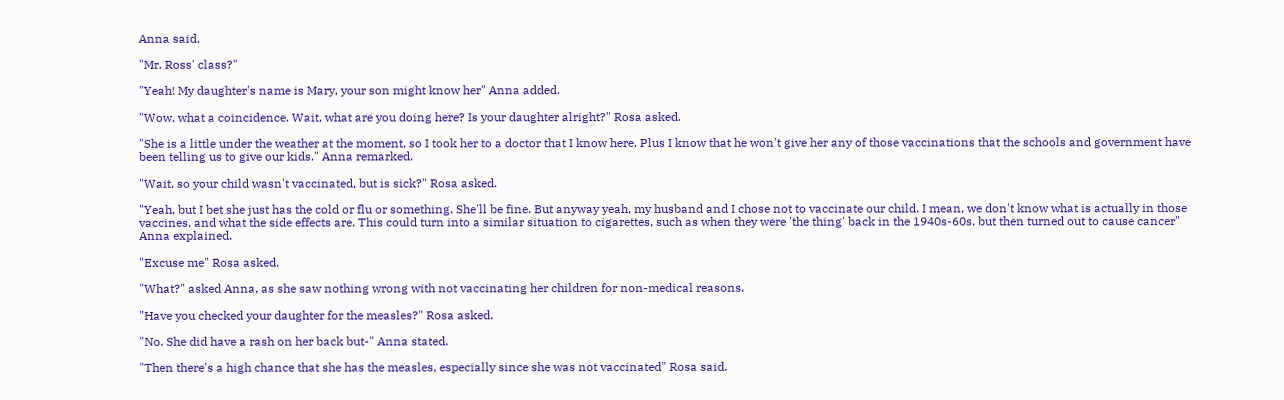Anna said.

"Mr. Ross' class?"

"Yeah! My daughter's name is Mary, your son might know her" Anna added.

"Wow, what a coincidence. Wait, what are you doing here? Is your daughter alright?" Rosa asked.

"She is a little under the weather at the moment, so I took her to a doctor that I know here. Plus I know that he won't give her any of those vaccinations that the schools and government have been telling us to give our kids." Anna remarked.

"Wait, so your child wasn't vaccinated, but is sick?" Rosa asked.

"Yeah, but I bet she just has the cold or flu or something. She'll be fine. But anyway yeah, my husband and I chose not to vaccinate our child. I mean, we don't know what is actually in those vaccines, and what the side effects are. This could turn into a similar situation to cigarettes, such as when they were 'the thing' back in the 1940s-60s, but then turned out to cause cancer" Anna explained.

"Excuse me" Rosa asked.

"What?" asked Anna, as she saw nothing wrong with not vaccinating her children for non-medical reasons.

"Have you checked your daughter for the measles?" Rosa asked.

"No. She did have a rash on her back but-" Anna stated.

"Then there's a high chance that she has the measles, especially since she was not vaccinated" Rosa said.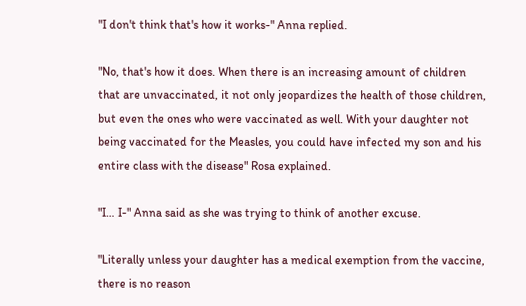"I don't think that's how it works-" Anna replied.

"No, that's how it does. When there is an increasing amount of children that are unvaccinated, it not only jeopardizes the health of those children, but even the ones who were vaccinated as well. With your daughter not being vaccinated for the Measles, you could have infected my son and his entire class with the disease" Rosa explained.

"I… I-" Anna said as she was trying to think of another excuse.

"Literally unless your daughter has a medical exemption from the vaccine, there is no reason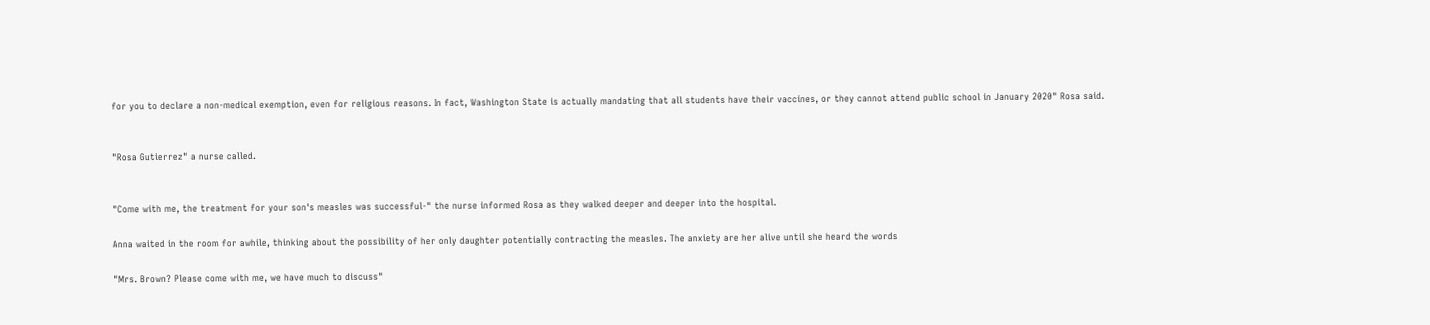for you to declare a non-medical exemption, even for religious reasons. In fact, Washington State is actually mandating that all students have their vaccines, or they cannot attend public school in January 2020" Rosa said.


"Rosa Gutierrez" a nurse called.


"Come with me, the treatment for your son's measles was successful-" the nurse informed Rosa as they walked deeper and deeper into the hospital.

Anna waited in the room for awhile, thinking about the possibility of her only daughter potentially contracting the measles. The anxiety are her alive until she heard the words

"Mrs. Brown? Please come with me, we have much to discuss"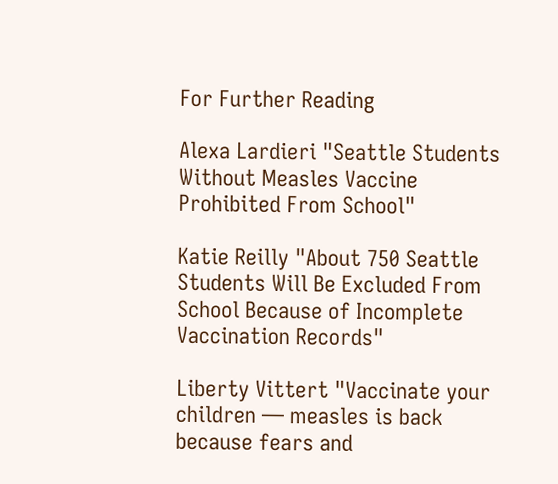For Further Reading

Alexa Lardieri "Seattle Students Without Measles Vaccine Prohibited From School"

Katie Reilly "About 750 Seattle Students Will Be Excluded From School Because of Incomplete Vaccination Records"

Liberty Vittert "Vaccinate your children — measles is back because fears and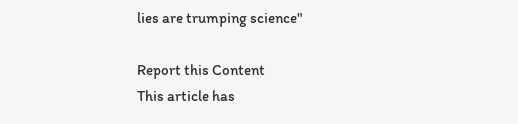lies are trumping science"

Report this Content
This article has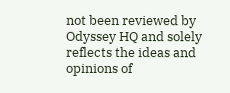not been reviewed by Odyssey HQ and solely reflects the ideas and opinions of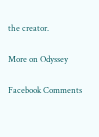the creator.

More on Odyssey

Facebook Comments